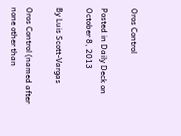Oros Control

Posted in Daily Deck on October 8, 2013

By Luis Scott-Vargas

Oros Control (named after none other than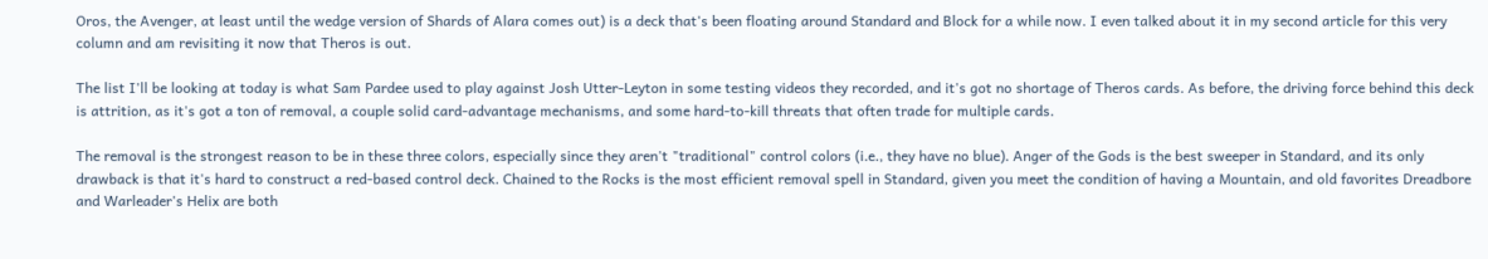Oros, the Avenger, at least until the wedge version of Shards of Alara comes out) is a deck that's been floating around Standard and Block for a while now. I even talked about it in my second article for this very column and am revisiting it now that Theros is out.

The list I'll be looking at today is what Sam Pardee used to play against Josh Utter-Leyton in some testing videos they recorded, and it's got no shortage of Theros cards. As before, the driving force behind this deck is attrition, as it's got a ton of removal, a couple solid card-advantage mechanisms, and some hard-to-kill threats that often trade for multiple cards.

The removal is the strongest reason to be in these three colors, especially since they aren't "traditional" control colors (i.e., they have no blue). Anger of the Gods is the best sweeper in Standard, and its only drawback is that it's hard to construct a red-based control deck. Chained to the Rocks is the most efficient removal spell in Standard, given you meet the condition of having a Mountain, and old favorites Dreadbore and Warleader's Helix are both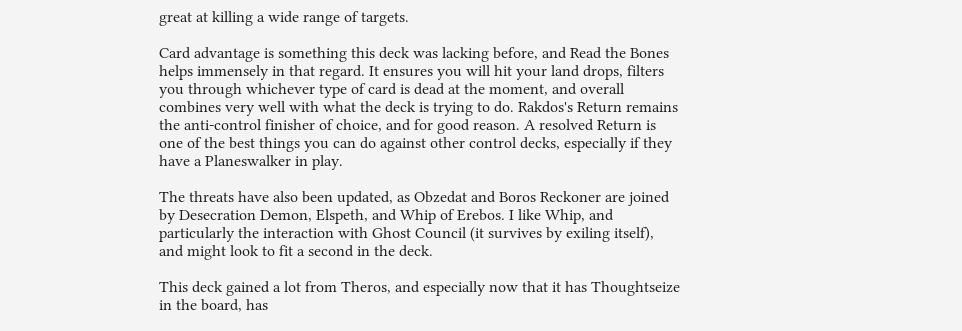great at killing a wide range of targets.

Card advantage is something this deck was lacking before, and Read the Bones helps immensely in that regard. It ensures you will hit your land drops, filters you through whichever type of card is dead at the moment, and overall combines very well with what the deck is trying to do. Rakdos's Return remains the anti-control finisher of choice, and for good reason. A resolved Return is one of the best things you can do against other control decks, especially if they have a Planeswalker in play.

The threats have also been updated, as Obzedat and Boros Reckoner are joined by Desecration Demon, Elspeth, and Whip of Erebos. I like Whip, and particularly the interaction with Ghost Council (it survives by exiling itself), and might look to fit a second in the deck.

This deck gained a lot from Theros, and especially now that it has Thoughtseize in the board, has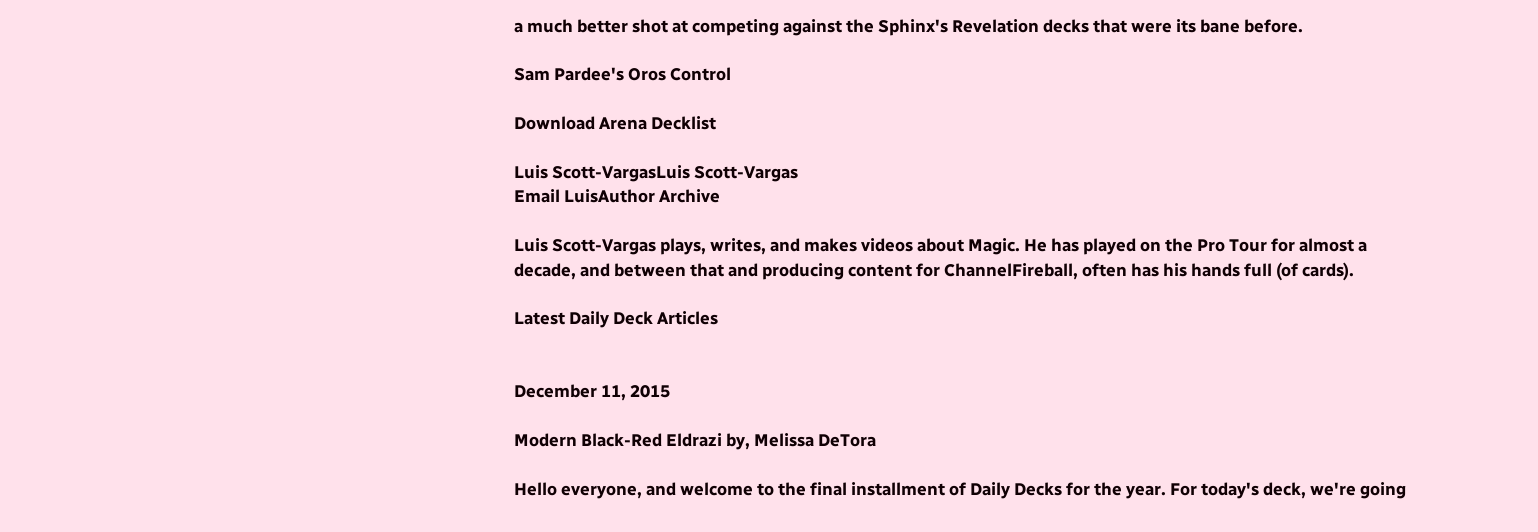a much better shot at competing against the Sphinx's Revelation decks that were its bane before.

Sam Pardee's Oros Control

Download Arena Decklist

Luis Scott-VargasLuis Scott-Vargas
Email LuisAuthor Archive

Luis Scott-Vargas plays, writes, and makes videos about Magic. He has played on the Pro Tour for almost a decade, and between that and producing content for ChannelFireball, often has his hands full (of cards).

Latest Daily Deck Articles


December 11, 2015

Modern Black-Red Eldrazi by, Melissa DeTora

Hello everyone, and welcome to the final installment of Daily Decks for the year. For today's deck, we're going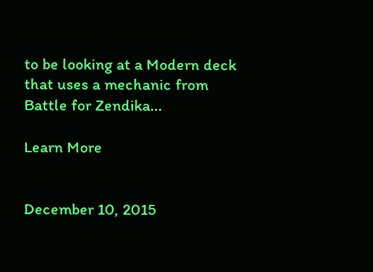to be looking at a Modern deck that uses a mechanic from Battle for Zendika...

Learn More


December 10, 2015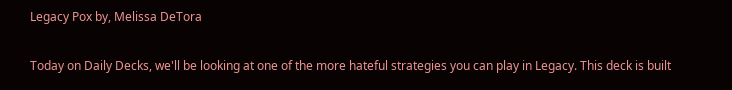Legacy Pox by, Melissa DeTora

Today on Daily Decks, we'll be looking at one of the more hateful strategies you can play in Legacy. This deck is built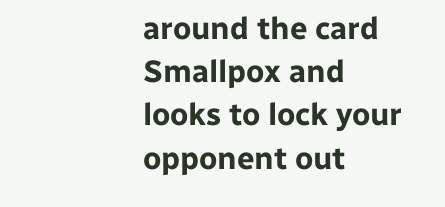around the card Smallpox and looks to lock your opponent out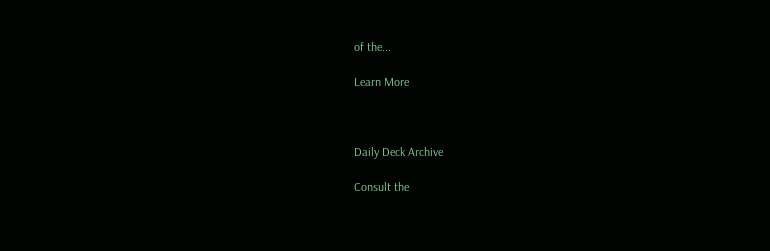of the...

Learn More



Daily Deck Archive

Consult the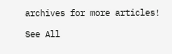archives for more articles!

See All